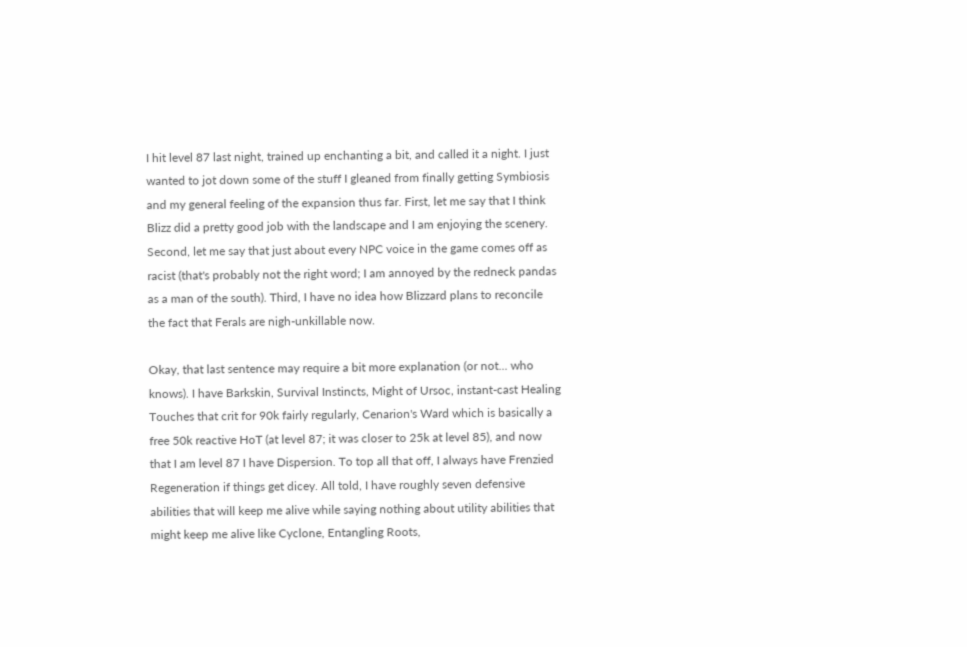I hit level 87 last night, trained up enchanting a bit, and called it a night. I just wanted to jot down some of the stuff I gleaned from finally getting Symbiosis and my general feeling of the expansion thus far. First, let me say that I think Blizz did a pretty good job with the landscape and I am enjoying the scenery. Second, let me say that just about every NPC voice in the game comes off as racist (that's probably not the right word; I am annoyed by the redneck pandas as a man of the south). Third, I have no idea how Blizzard plans to reconcile the fact that Ferals are nigh-unkillable now.

Okay, that last sentence may require a bit more explanation (or not... who knows). I have Barkskin, Survival Instincts, Might of Ursoc, instant-cast Healing Touches that crit for 90k fairly regularly, Cenarion's Ward which is basically a free 50k reactive HoT (at level 87; it was closer to 25k at level 85), and now that I am level 87 I have Dispersion. To top all that off, I always have Frenzied Regeneration if things get dicey. All told, I have roughly seven defensive abilities that will keep me alive while saying nothing about utility abilities that might keep me alive like Cyclone, Entangling Roots,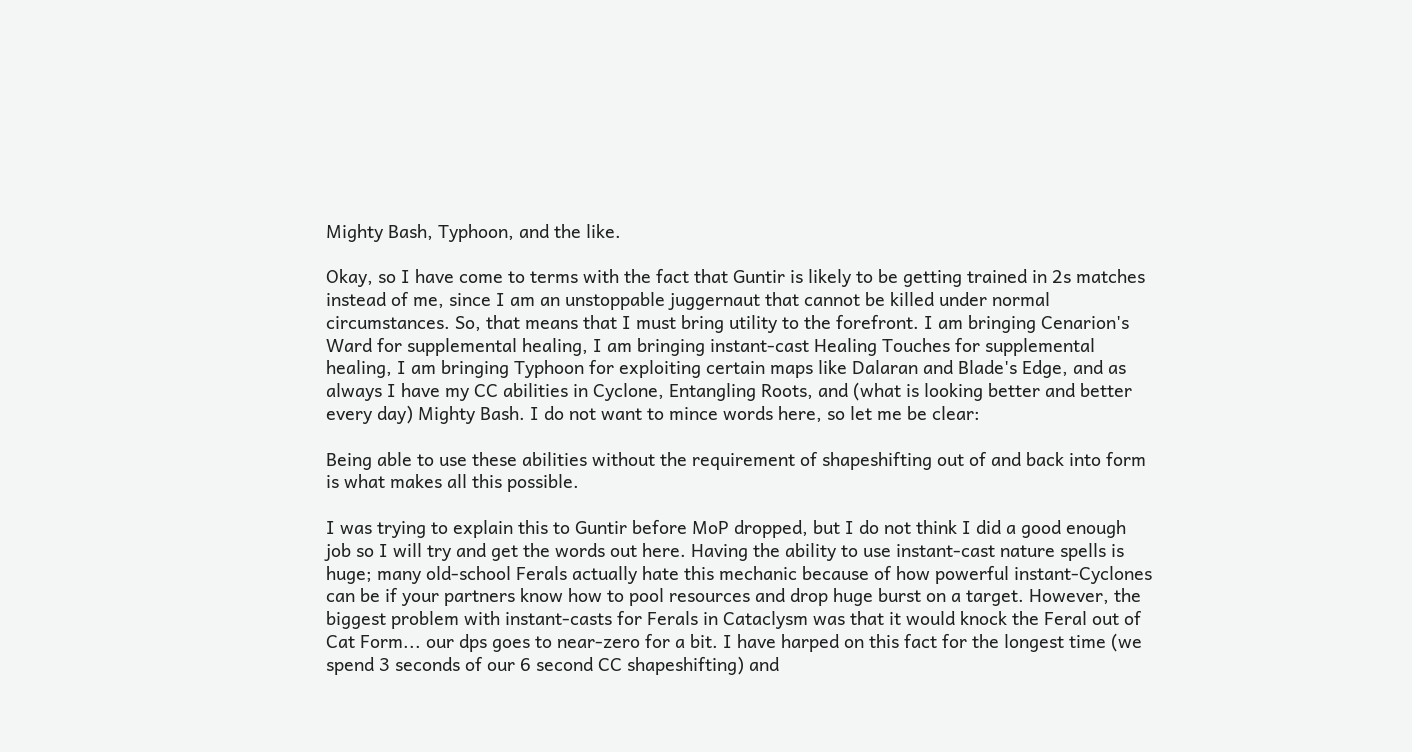Mighty Bash, Typhoon, and the like.

Okay, so I have come to terms with the fact that Guntir is likely to be getting trained in 2s matches instead of me, since I am an unstoppable juggernaut that cannot be killed under normal circumstances. So, that means that I must bring utility to the forefront. I am bringing Cenarion's Ward for supplemental healing, I am bringing instant-cast Healing Touches for supplemental healing, I am bringing Typhoon for exploiting certain maps like Dalaran and Blade's Edge, and as always I have my CC abilities in Cyclone, Entangling Roots, and (what is looking better and better every day) Mighty Bash. I do not want to mince words here, so let me be clear:

Being able to use these abilities without the requirement of shapeshifting out of and back into form is what makes all this possible.

I was trying to explain this to Guntir before MoP dropped, but I do not think I did a good enough job so I will try and get the words out here. Having the ability to use instant-cast nature spells is huge; many old-school Ferals actually hate this mechanic because of how powerful instant-Cyclones can be if your partners know how to pool resources and drop huge burst on a target. However, the biggest problem with instant-casts for Ferals in Cataclysm was that it would knock the Feral out of Cat Form... our dps goes to near-zero for a bit. I have harped on this fact for the longest time (we spend 3 seconds of our 6 second CC shapeshifting) and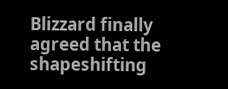Blizzard finally agreed that the shapeshifting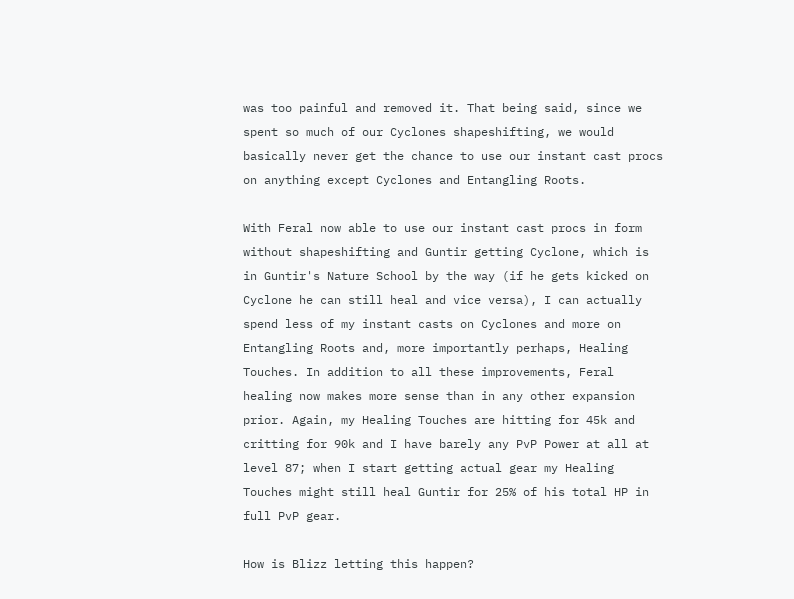was too painful and removed it. That being said, since we spent so much of our Cyclones shapeshifting, we would basically never get the chance to use our instant cast procs on anything except Cyclones and Entangling Roots.

With Feral now able to use our instant cast procs in form without shapeshifting and Guntir getting Cyclone, which is in Guntir's Nature School by the way (if he gets kicked on Cyclone he can still heal and vice versa), I can actually spend less of my instant casts on Cyclones and more on Entangling Roots and, more importantly perhaps, Healing Touches. In addition to all these improvements, Feral healing now makes more sense than in any other expansion prior. Again, my Healing Touches are hitting for 45k and critting for 90k and I have barely any PvP Power at all at level 87; when I start getting actual gear my Healing Touches might still heal Guntir for 25% of his total HP in full PvP gear.

How is Blizz letting this happen?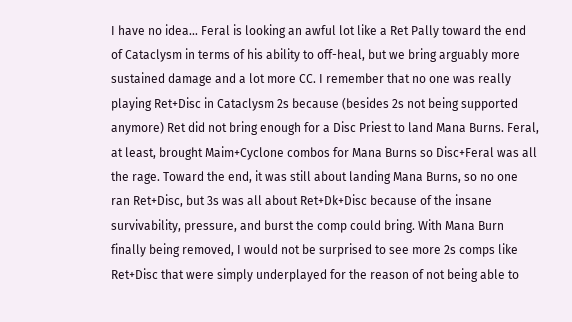I have no idea... Feral is looking an awful lot like a Ret Pally toward the end of Cataclysm in terms of his ability to off-heal, but we bring arguably more sustained damage and a lot more CC. I remember that no one was really playing Ret+Disc in Cataclysm 2s because (besides 2s not being supported anymore) Ret did not bring enough for a Disc Priest to land Mana Burns. Feral, at least, brought Maim+Cyclone combos for Mana Burns so Disc+Feral was all the rage. Toward the end, it was still about landing Mana Burns, so no one ran Ret+Disc, but 3s was all about Ret+Dk+Disc because of the insane survivability, pressure, and burst the comp could bring. With Mana Burn finally being removed, I would not be surprised to see more 2s comps like Ret+Disc that were simply underplayed for the reason of not being able to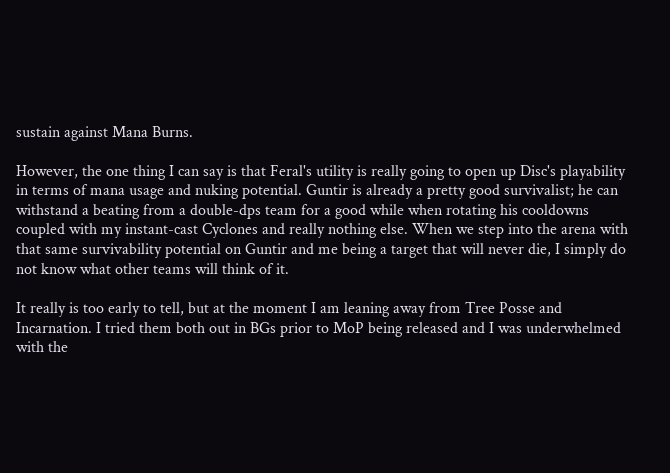sustain against Mana Burns.

However, the one thing I can say is that Feral's utility is really going to open up Disc's playability in terms of mana usage and nuking potential. Guntir is already a pretty good survivalist; he can withstand a beating from a double-dps team for a good while when rotating his cooldowns coupled with my instant-cast Cyclones and really nothing else. When we step into the arena with that same survivability potential on Guntir and me being a target that will never die, I simply do not know what other teams will think of it.

It really is too early to tell, but at the moment I am leaning away from Tree Posse and Incarnation. I tried them both out in BGs prior to MoP being released and I was underwhelmed with the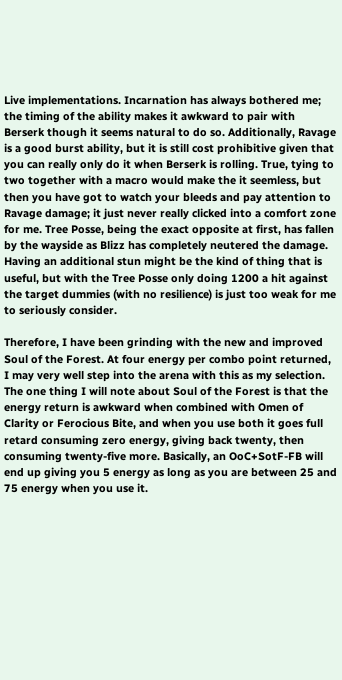Live implementations. Incarnation has always bothered me; the timing of the ability makes it awkward to pair with Berserk though it seems natural to do so. Additionally, Ravage is a good burst ability, but it is still cost prohibitive given that you can really only do it when Berserk is rolling. True, tying to two together with a macro would make the it seemless, but then you have got to watch your bleeds and pay attention to Ravage damage; it just never really clicked into a comfort zone for me. Tree Posse, being the exact opposite at first, has fallen by the wayside as Blizz has completely neutered the damage. Having an additional stun might be the kind of thing that is useful, but with the Tree Posse only doing 1200 a hit against the target dummies (with no resilience) is just too weak for me to seriously consider.

Therefore, I have been grinding with the new and improved Soul of the Forest. At four energy per combo point returned, I may very well step into the arena with this as my selection. The one thing I will note about Soul of the Forest is that the energy return is awkward when combined with Omen of Clarity or Ferocious Bite, and when you use both it goes full retard consuming zero energy, giving back twenty, then consuming twenty-five more. Basically, an OoC+SotF-FB will end up giving you 5 energy as long as you are between 25 and 75 energy when you use it.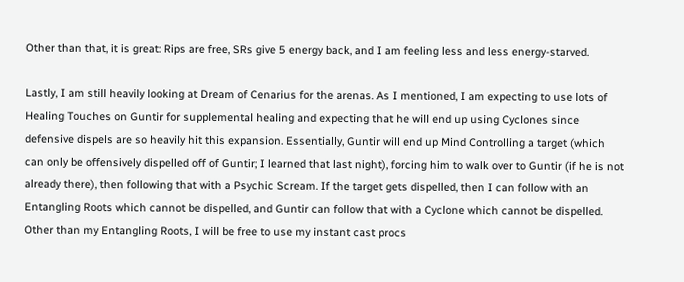Other than that, it is great: Rips are free, SRs give 5 energy back, and I am feeling less and less energy-starved.

Lastly, I am still heavily looking at Dream of Cenarius for the arenas. As I mentioned, I am expecting to use lots of Healing Touches on Guntir for supplemental healing and expecting that he will end up using Cyclones since defensive dispels are so heavily hit this expansion. Essentially, Guntir will end up Mind Controlling a target (which can only be offensively dispelled off of Guntir; I learned that last night), forcing him to walk over to Guntir (if he is not already there), then following that with a Psychic Scream. If the target gets dispelled, then I can follow with an Entangling Roots which cannot be dispelled, and Guntir can follow that with a Cyclone which cannot be dispelled. Other than my Entangling Roots, I will be free to use my instant cast procs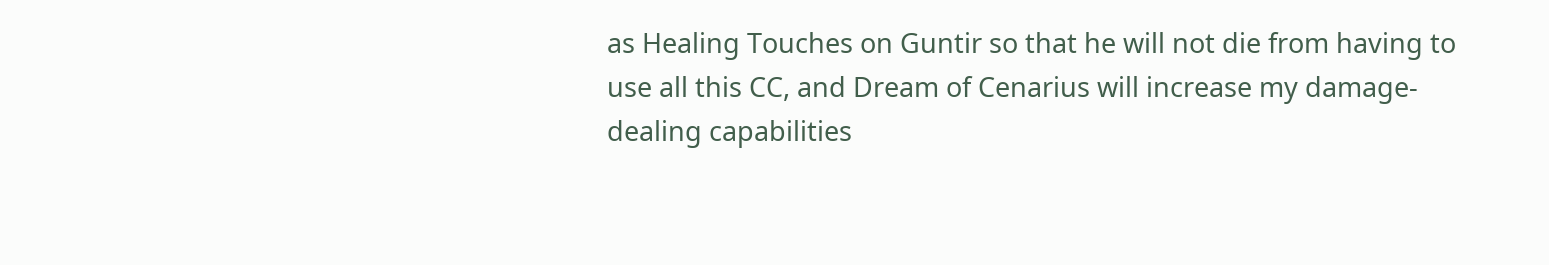as Healing Touches on Guntir so that he will not die from having to use all this CC, and Dream of Cenarius will increase my damage-dealing capabilities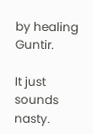by healing Guntir.

It just sounds nasty.